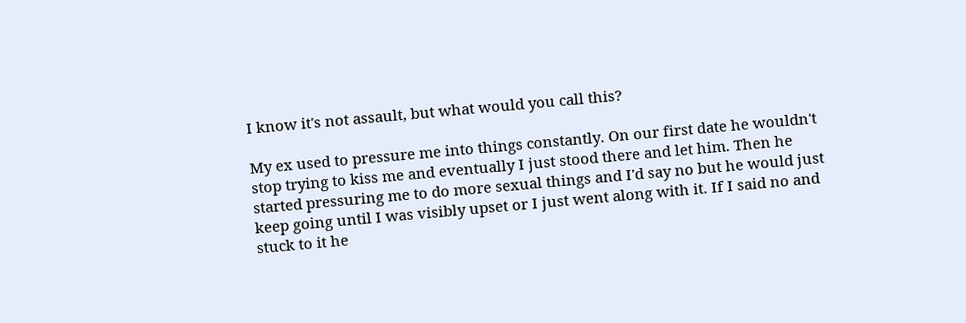I know it's not assault, but what would you call this?

My ex used to pressure me into things constantly. On our first date he wouldn't stop trying to kiss me and eventually I just stood there and let him. Then he started pressuring me to do more sexual things and I'd say no but he would just keep going until I was visibly upset or I just went along with it. If I said no and stuck to it he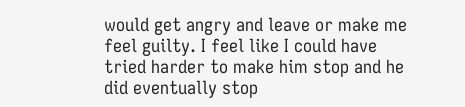would get angry and leave or make me feel guilty. I feel like I could have tried harder to make him stop and he did eventually stop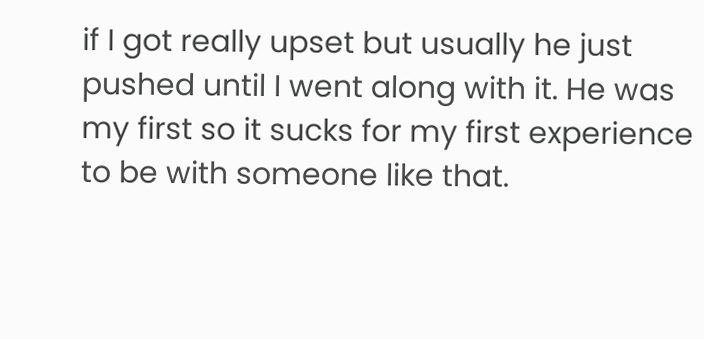if I got really upset but usually he just pushed until I went along with it. He was my first so it sucks for my first experience to be with someone like that.